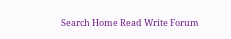Search Home Read Write Forum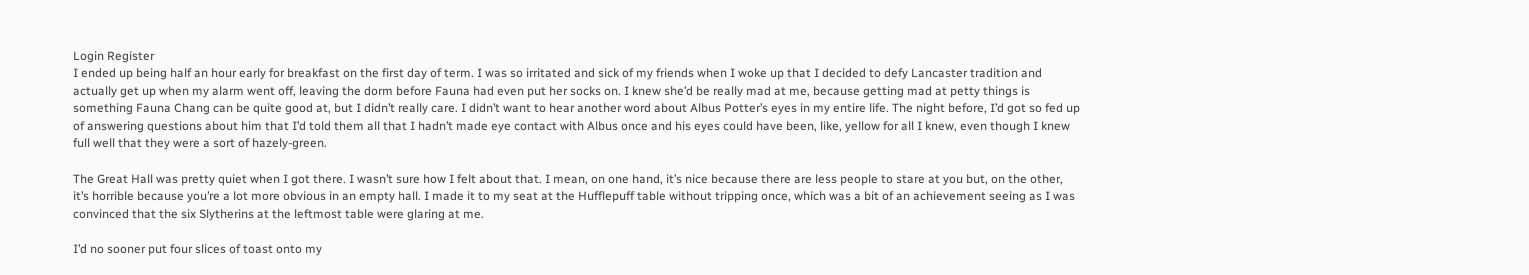Login Register
I ended up being half an hour early for breakfast on the first day of term. I was so irritated and sick of my friends when I woke up that I decided to defy Lancaster tradition and actually get up when my alarm went off, leaving the dorm before Fauna had even put her socks on. I knew she’d be really mad at me, because getting mad at petty things is something Fauna Chang can be quite good at, but I didn’t really care. I didn’t want to hear another word about Albus Potter’s eyes in my entire life. The night before, I’d got so fed up of answering questions about him that I’d told them all that I hadn’t made eye contact with Albus once and his eyes could have been, like, yellow for all I knew, even though I knew full well that they were a sort of hazely-green.

The Great Hall was pretty quiet when I got there. I wasn’t sure how I felt about that. I mean, on one hand, it’s nice because there are less people to stare at you but, on the other, it’s horrible because you’re a lot more obvious in an empty hall. I made it to my seat at the Hufflepuff table without tripping once, which was a bit of an achievement seeing as I was convinced that the six Slytherins at the leftmost table were glaring at me.

I’d no sooner put four slices of toast onto my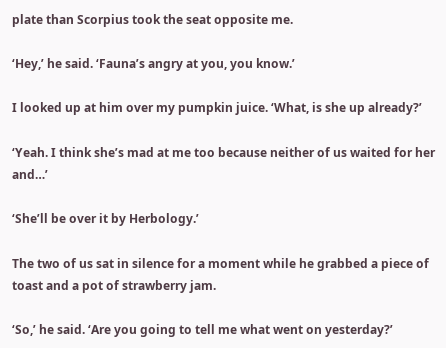plate than Scorpius took the seat opposite me.

‘Hey,’ he said. ‘Fauna’s angry at you, you know.’

I looked up at him over my pumpkin juice. ‘What, is she up already?’

‘Yeah. I think she’s mad at me too because neither of us waited for her and…’

‘She’ll be over it by Herbology.’

The two of us sat in silence for a moment while he grabbed a piece of toast and a pot of strawberry jam.

‘So,’ he said. ‘Are you going to tell me what went on yesterday?’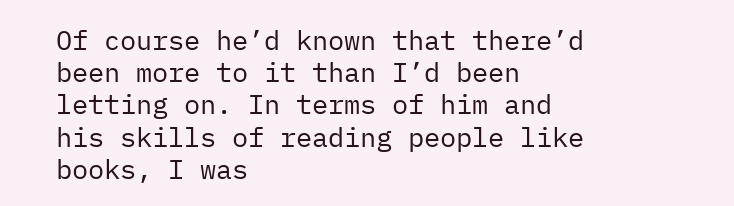Of course he’d known that there’d been more to it than I’d been letting on. In terms of him and his skills of reading people like books, I was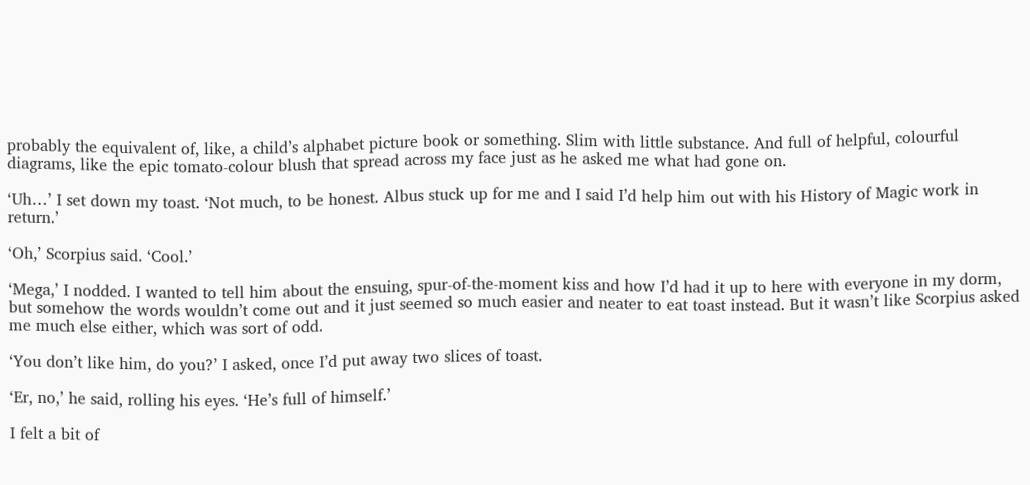probably the equivalent of, like, a child’s alphabet picture book or something. Slim with little substance. And full of helpful, colourful diagrams, like the epic tomato-colour blush that spread across my face just as he asked me what had gone on.

‘Uh…’ I set down my toast. ‘Not much, to be honest. Albus stuck up for me and I said I’d help him out with his History of Magic work in return.’

‘Oh,’ Scorpius said. ‘Cool.’

‘Mega,’ I nodded. I wanted to tell him about the ensuing, spur-of-the-moment kiss and how I’d had it up to here with everyone in my dorm, but somehow the words wouldn’t come out and it just seemed so much easier and neater to eat toast instead. But it wasn’t like Scorpius asked me much else either, which was sort of odd.

‘You don’t like him, do you?’ I asked, once I’d put away two slices of toast.

‘Er, no,’ he said, rolling his eyes. ‘He’s full of himself.’

I felt a bit of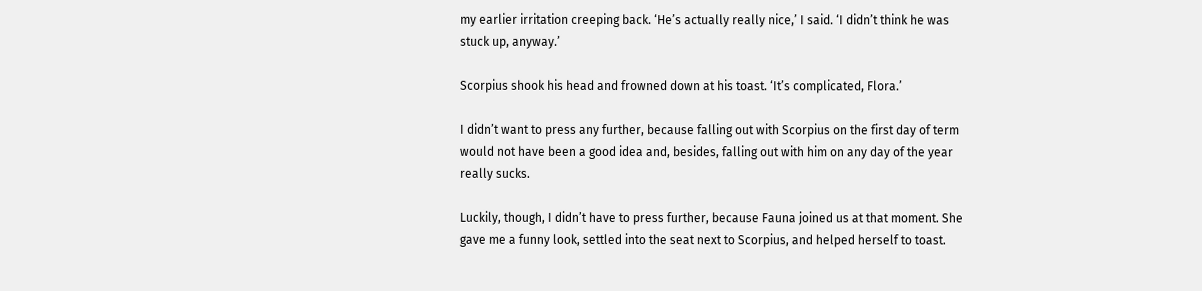my earlier irritation creeping back. ‘He’s actually really nice,’ I said. ‘I didn’t think he was stuck up, anyway.’

Scorpius shook his head and frowned down at his toast. ‘It’s complicated, Flora.’

I didn’t want to press any further, because falling out with Scorpius on the first day of term would not have been a good idea and, besides, falling out with him on any day of the year really sucks.

Luckily, though, I didn’t have to press further, because Fauna joined us at that moment. She gave me a funny look, settled into the seat next to Scorpius, and helped herself to toast.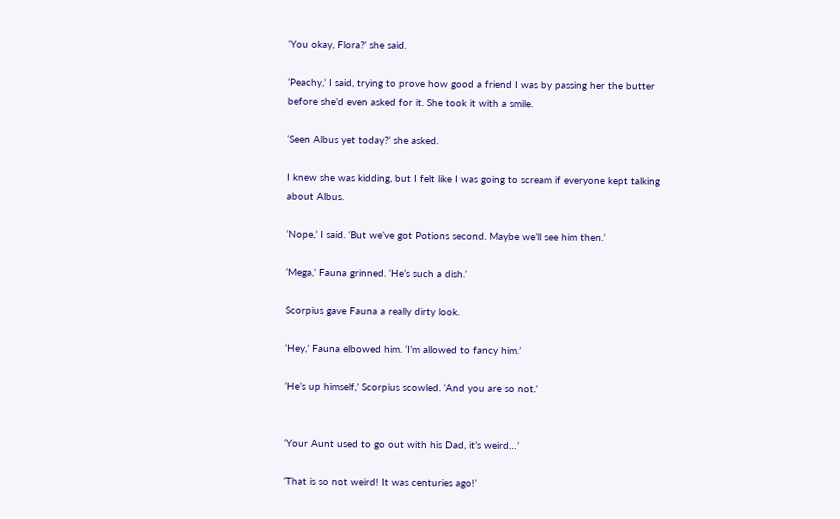‘You okay, Flora?’ she said.

‘Peachy,’ I said, trying to prove how good a friend I was by passing her the butter before she’d even asked for it. She took it with a smile.

‘Seen Albus yet today?’ she asked.

I knew she was kidding, but I felt like I was going to scream if everyone kept talking about Albus.

‘Nope,’ I said. ‘But we’ve got Potions second. Maybe we’ll see him then.’

‘Mega,’ Fauna grinned. ‘He’s such a dish.’

Scorpius gave Fauna a really dirty look.

‘Hey,’ Fauna elbowed him. ‘I’m allowed to fancy him.’

‘He’s up himself,’ Scorpius scowled. ‘And you are so not.’


‘Your Aunt used to go out with his Dad, it’s weird…’

‘That is so not weird! It was centuries ago!’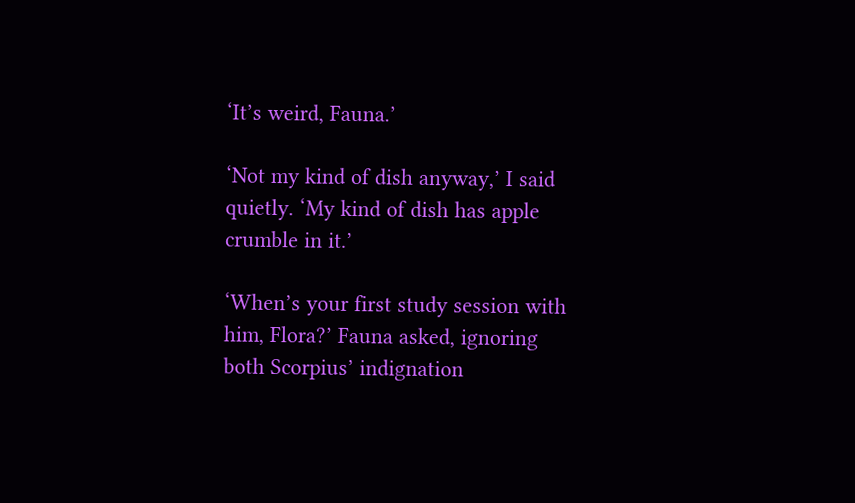‘It’s weird, Fauna.’

‘Not my kind of dish anyway,’ I said quietly. ‘My kind of dish has apple crumble in it.’

‘When’s your first study session with him, Flora?’ Fauna asked, ignoring both Scorpius’ indignation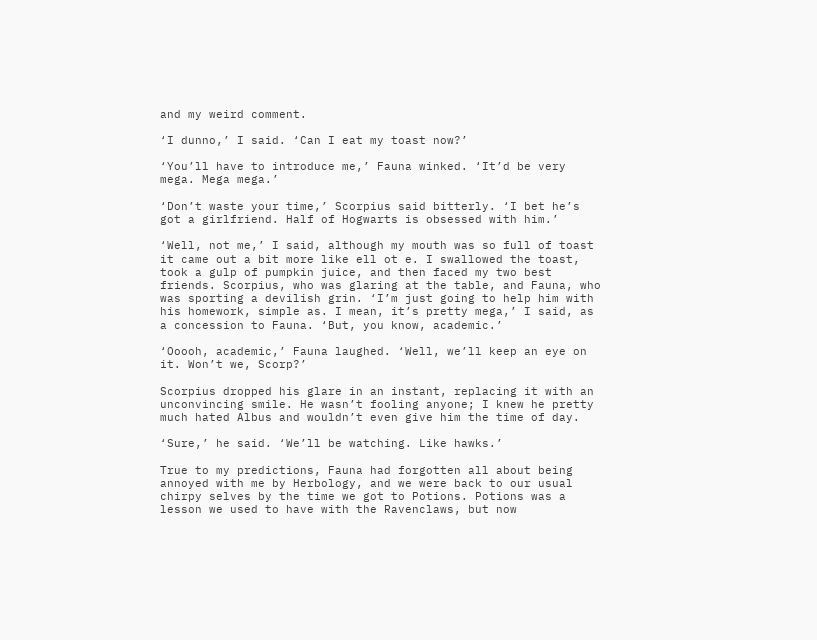and my weird comment.

‘I dunno,’ I said. ‘Can I eat my toast now?’

‘You’ll have to introduce me,’ Fauna winked. ‘It’d be very mega. Mega mega.’

‘Don’t waste your time,’ Scorpius said bitterly. ‘I bet he’s got a girlfriend. Half of Hogwarts is obsessed with him.’

‘Well, not me,’ I said, although my mouth was so full of toast it came out a bit more like ell ot e. I swallowed the toast, took a gulp of pumpkin juice, and then faced my two best friends. Scorpius, who was glaring at the table, and Fauna, who was sporting a devilish grin. ‘I’m just going to help him with his homework, simple as. I mean, it’s pretty mega,’ I said, as a concession to Fauna. ‘But, you know, academic.’

‘Ooooh, academic,’ Fauna laughed. ‘Well, we’ll keep an eye on it. Won’t we, Scorp?’

Scorpius dropped his glare in an instant, replacing it with an unconvincing smile. He wasn’t fooling anyone; I knew he pretty much hated Albus and wouldn’t even give him the time of day.

‘Sure,’ he said. ‘We’ll be watching. Like hawks.’

True to my predictions, Fauna had forgotten all about being annoyed with me by Herbology, and we were back to our usual chirpy selves by the time we got to Potions. Potions was a lesson we used to have with the Ravenclaws, but now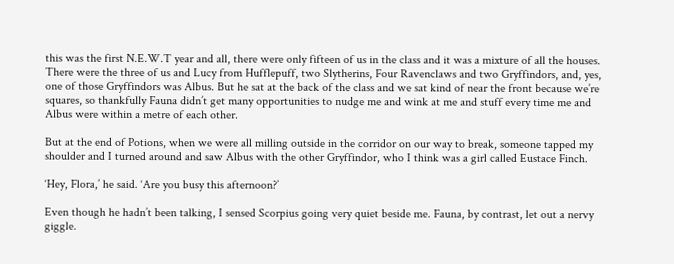this was the first N.E.W.T year and all, there were only fifteen of us in the class and it was a mixture of all the houses. There were the three of us and Lucy from Hufflepuff, two Slytherins, Four Ravenclaws and two Gryffindors, and, yes, one of those Gryffindors was Albus. But he sat at the back of the class and we sat kind of near the front because we’re squares, so thankfully Fauna didn’t get many opportunities to nudge me and wink at me and stuff every time me and Albus were within a metre of each other.

But at the end of Potions, when we were all milling outside in the corridor on our way to break, someone tapped my shoulder and I turned around and saw Albus with the other Gryffindor, who I think was a girl called Eustace Finch.

‘Hey, Flora,’ he said. ‘Are you busy this afternoon?’

Even though he hadn’t been talking, I sensed Scorpius going very quiet beside me. Fauna, by contrast, let out a nervy giggle.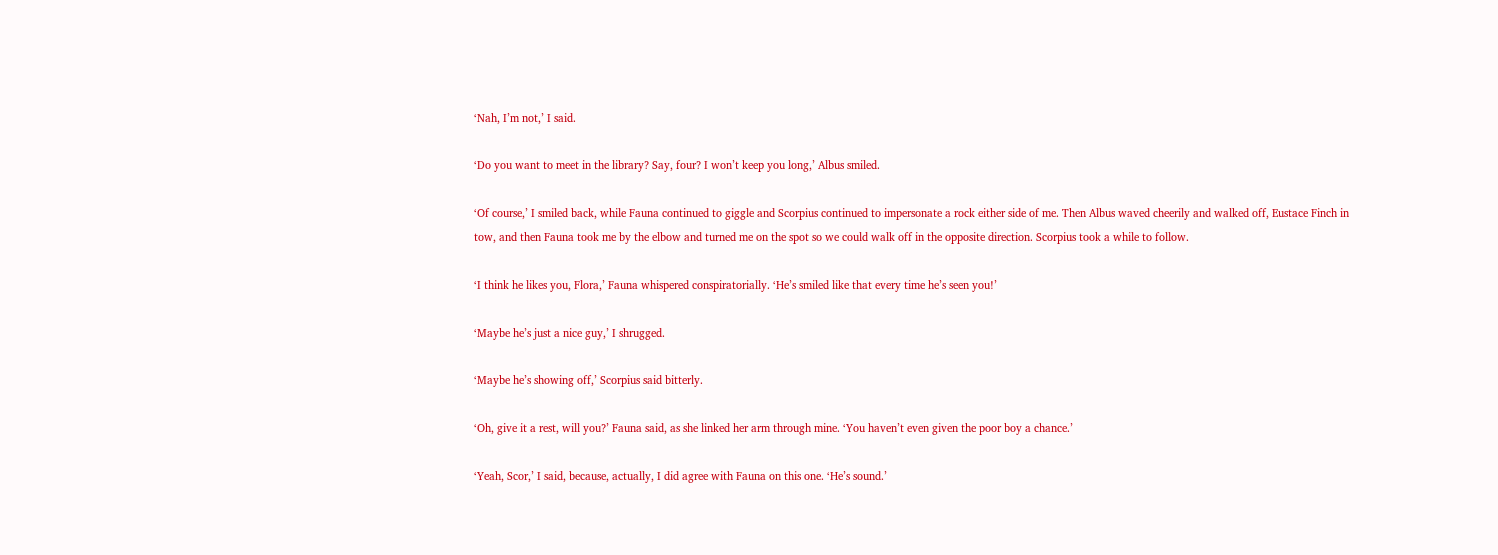‘Nah, I’m not,’ I said.

‘Do you want to meet in the library? Say, four? I won’t keep you long,’ Albus smiled.

‘Of course,’ I smiled back, while Fauna continued to giggle and Scorpius continued to impersonate a rock either side of me. Then Albus waved cheerily and walked off, Eustace Finch in tow, and then Fauna took me by the elbow and turned me on the spot so we could walk off in the opposite direction. Scorpius took a while to follow.

‘I think he likes you, Flora,’ Fauna whispered conspiratorially. ‘He’s smiled like that every time he’s seen you!’

‘Maybe he’s just a nice guy,’ I shrugged.

‘Maybe he’s showing off,’ Scorpius said bitterly.

‘Oh, give it a rest, will you?’ Fauna said, as she linked her arm through mine. ‘You haven’t even given the poor boy a chance.’

‘Yeah, Scor,’ I said, because, actually, I did agree with Fauna on this one. ‘He’s sound.’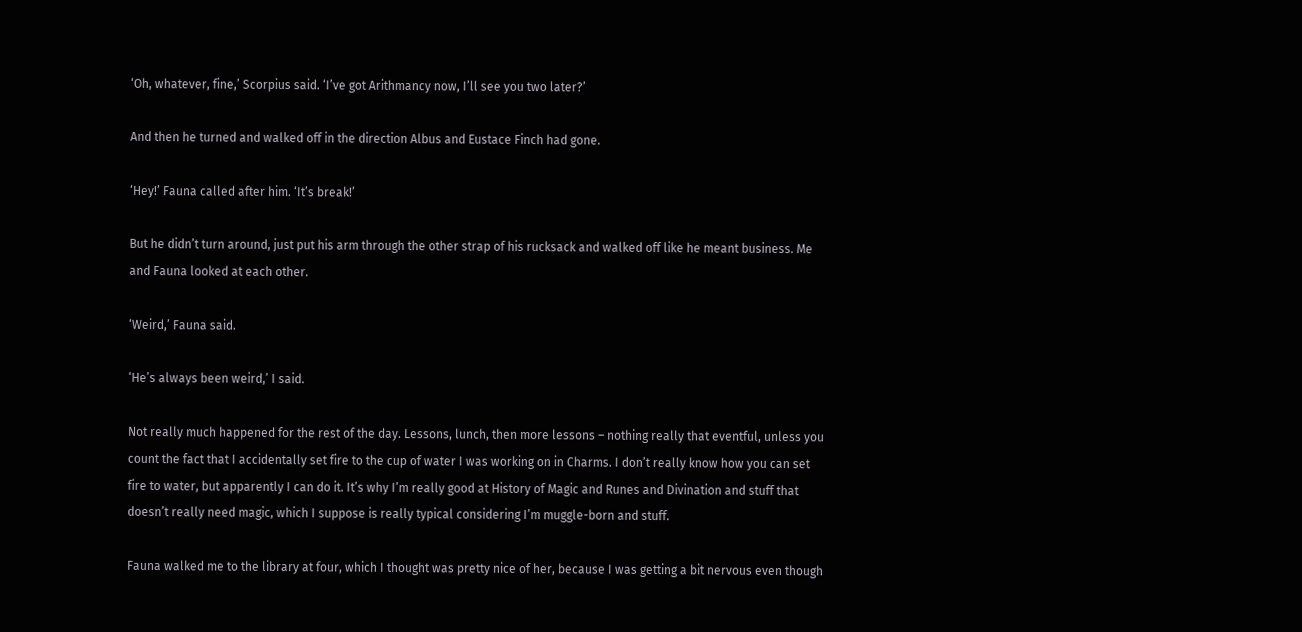‘Oh, whatever, fine,’ Scorpius said. ‘I’ve got Arithmancy now, I’ll see you two later?’

And then he turned and walked off in the direction Albus and Eustace Finch had gone.

‘Hey!’ Fauna called after him. ‘It’s break!’

But he didn’t turn around, just put his arm through the other strap of his rucksack and walked off like he meant business. Me and Fauna looked at each other.

‘Weird,’ Fauna said.

‘He’s always been weird,’ I said.

Not really much happened for the rest of the day. Lessons, lunch, then more lessons – nothing really that eventful, unless you count the fact that I accidentally set fire to the cup of water I was working on in Charms. I don’t really know how you can set fire to water, but apparently I can do it. It’s why I’m really good at History of Magic and Runes and Divination and stuff that doesn’t really need magic, which I suppose is really typical considering I’m muggle-born and stuff.

Fauna walked me to the library at four, which I thought was pretty nice of her, because I was getting a bit nervous even though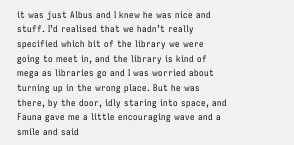it was just Albus and I knew he was nice and stuff. I’d realised that we hadn’t really specified which bit of the library we were going to meet in, and the library is kind of mega as libraries go and I was worried about turning up in the wrong place. But he was there, by the door, idly staring into space, and Fauna gave me a little encouraging wave and a smile and said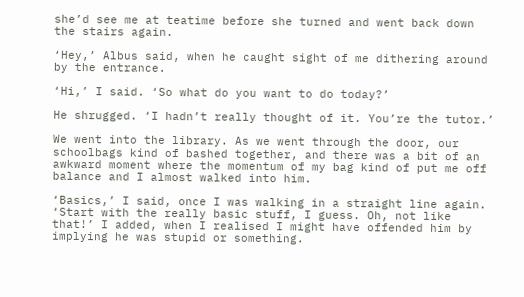she’d see me at teatime before she turned and went back down the stairs again.

‘Hey,’ Albus said, when he caught sight of me dithering around by the entrance.

‘Hi,’ I said. ‘So what do you want to do today?’

He shrugged. ‘I hadn’t really thought of it. You’re the tutor.’

We went into the library. As we went through the door, our schoolbags kind of bashed together, and there was a bit of an awkward moment where the momentum of my bag kind of put me off balance and I almost walked into him.

‘Basics,’ I said, once I was walking in a straight line again. ‘Start with the really basic stuff, I guess. Oh, not like that!’ I added, when I realised I might have offended him by implying he was stupid or something.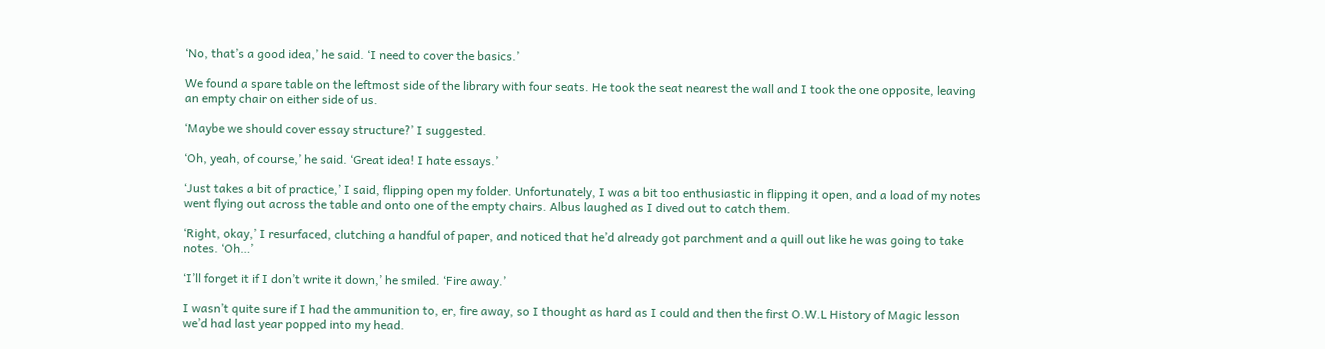‘No, that’s a good idea,’ he said. ‘I need to cover the basics.’

We found a spare table on the leftmost side of the library with four seats. He took the seat nearest the wall and I took the one opposite, leaving an empty chair on either side of us.

‘Maybe we should cover essay structure?’ I suggested.

‘Oh, yeah, of course,’ he said. ‘Great idea! I hate essays.’

‘Just takes a bit of practice,’ I said, flipping open my folder. Unfortunately, I was a bit too enthusiastic in flipping it open, and a load of my notes went flying out across the table and onto one of the empty chairs. Albus laughed as I dived out to catch them.

‘Right, okay,’ I resurfaced, clutching a handful of paper, and noticed that he’d already got parchment and a quill out like he was going to take notes. ‘Oh…’

‘I’ll forget it if I don’t write it down,’ he smiled. ‘Fire away.’

I wasn’t quite sure if I had the ammunition to, er, fire away, so I thought as hard as I could and then the first O.W.L History of Magic lesson we’d had last year popped into my head.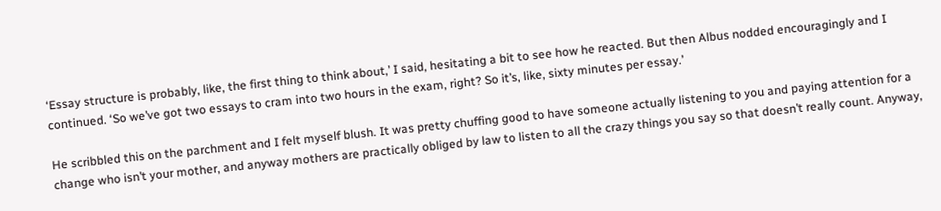‘Essay structure is probably, like, the first thing to think about,’ I said, hesitating a bit to see how he reacted. But then Albus nodded encouragingly and I continued. ‘So we’ve got two essays to cram into two hours in the exam, right? So it’s, like, sixty minutes per essay.’

He scribbled this on the parchment and I felt myself blush. It was pretty chuffing good to have someone actually listening to you and paying attention for a change who isn’t your mother, and anyway mothers are practically obliged by law to listen to all the crazy things you say so that doesn’t really count. Anyway,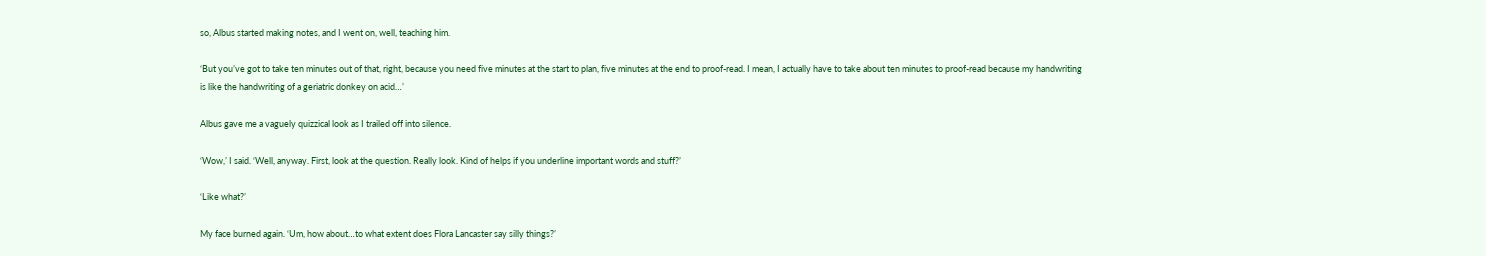so, Albus started making notes, and I went on, well, teaching him.

‘But you’ve got to take ten minutes out of that, right, because you need five minutes at the start to plan, five minutes at the end to proof-read. I mean, I actually have to take about ten minutes to proof-read because my handwriting is like the handwriting of a geriatric donkey on acid…’

Albus gave me a vaguely quizzical look as I trailed off into silence.

‘Wow,’ I said. ‘Well, anyway. First, look at the question. Really look. Kind of helps if you underline important words and stuff?’

‘Like what?’

My face burned again. ‘Um, how about…to what extent does Flora Lancaster say silly things?’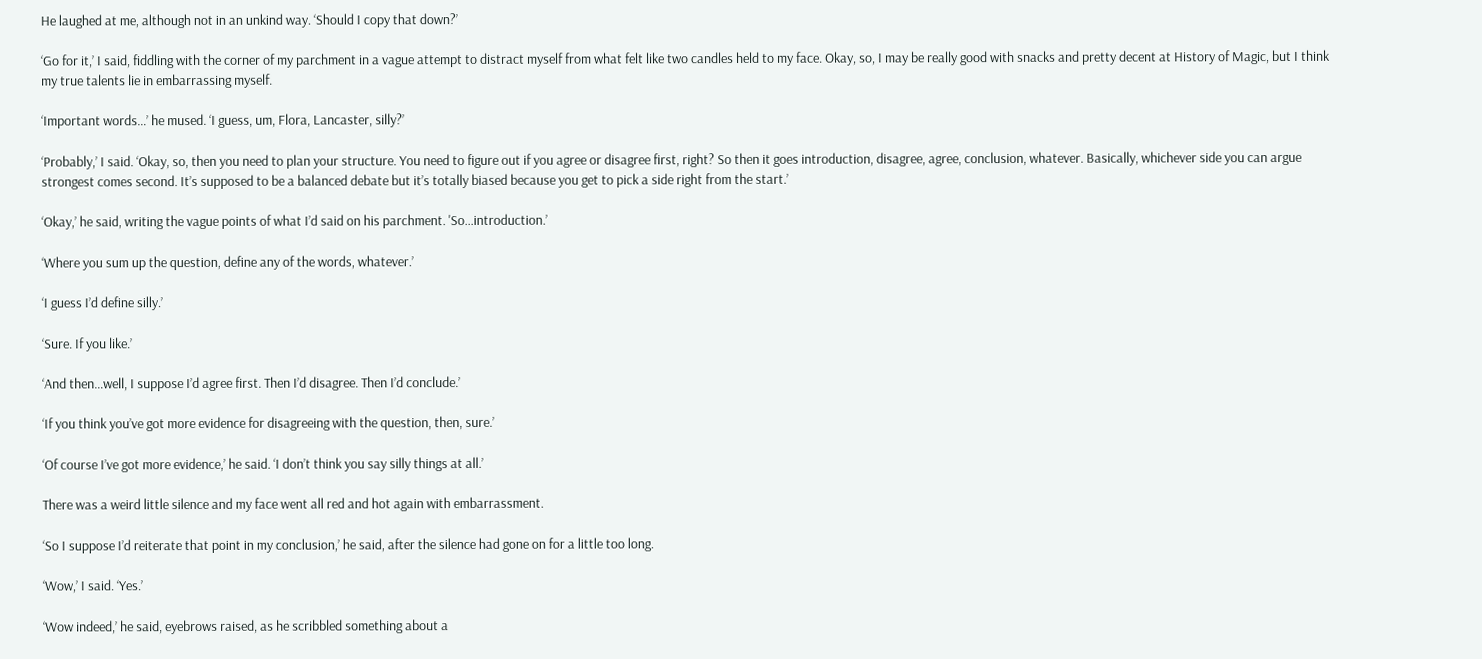He laughed at me, although not in an unkind way. ‘Should I copy that down?’

‘Go for it,’ I said, fiddling with the corner of my parchment in a vague attempt to distract myself from what felt like two candles held to my face. Okay, so, I may be really good with snacks and pretty decent at History of Magic, but I think my true talents lie in embarrassing myself.

‘Important words…’ he mused. ‘I guess, um, Flora, Lancaster, silly?’

‘Probably,’ I said. ‘Okay, so, then you need to plan your structure. You need to figure out if you agree or disagree first, right? So then it goes introduction, disagree, agree, conclusion, whatever. Basically, whichever side you can argue strongest comes second. It’s supposed to be a balanced debate but it’s totally biased because you get to pick a side right from the start.’

‘Okay,’ he said, writing the vague points of what I’d said on his parchment. 'So…introduction.’

‘Where you sum up the question, define any of the words, whatever.’

‘I guess I’d define silly.’

‘Sure. If you like.’

‘And then…well, I suppose I’d agree first. Then I’d disagree. Then I’d conclude.’

‘If you think you’ve got more evidence for disagreeing with the question, then, sure.’

‘Of course I’ve got more evidence,’ he said. ‘I don’t think you say silly things at all.’

There was a weird little silence and my face went all red and hot again with embarrassment.

‘So I suppose I’d reiterate that point in my conclusion,’ he said, after the silence had gone on for a little too long.

‘Wow,’ I said. ‘Yes.’

‘Wow indeed,’ he said, eyebrows raised, as he scribbled something about a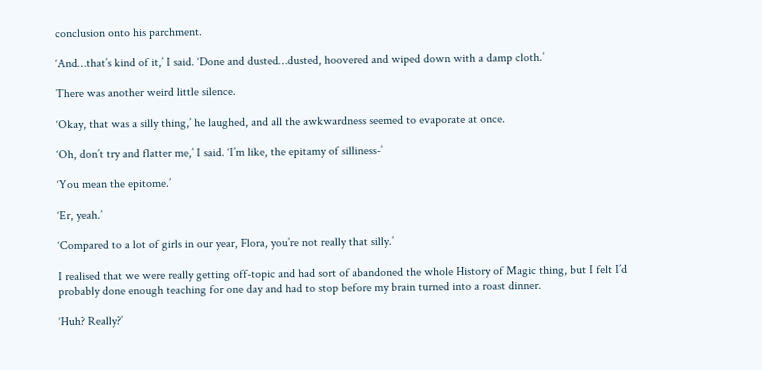conclusion onto his parchment.

‘And…that’s kind of it,’ I said. ‘Done and dusted…dusted, hoovered and wiped down with a damp cloth.’

There was another weird little silence.

‘Okay, that was a silly thing,’ he laughed, and all the awkwardness seemed to evaporate at once.

‘Oh, don’t try and flatter me,’ I said. ‘I’m like, the epitamy of silliness-’

‘You mean the epitome.’

‘Er, yeah.’

‘Compared to a lot of girls in our year, Flora, you’re not really that silly.’

I realised that we were really getting off-topic and had sort of abandoned the whole History of Magic thing, but I felt I’d probably done enough teaching for one day and had to stop before my brain turned into a roast dinner.

‘Huh? Really?’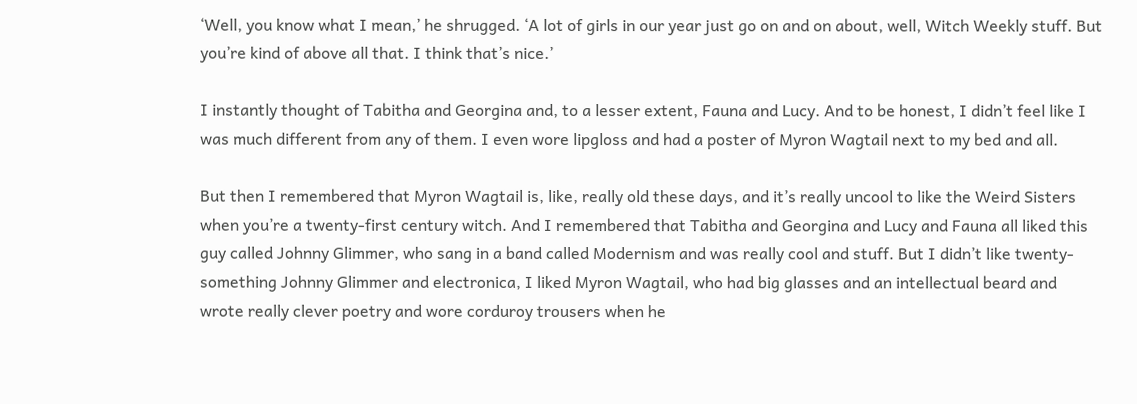‘Well, you know what I mean,’ he shrugged. ‘A lot of girls in our year just go on and on about, well, Witch Weekly stuff. But you’re kind of above all that. I think that’s nice.’

I instantly thought of Tabitha and Georgina and, to a lesser extent, Fauna and Lucy. And to be honest, I didn’t feel like I was much different from any of them. I even wore lipgloss and had a poster of Myron Wagtail next to my bed and all.

But then I remembered that Myron Wagtail is, like, really old these days, and it’s really uncool to like the Weird Sisters when you’re a twenty-first century witch. And I remembered that Tabitha and Georgina and Lucy and Fauna all liked this guy called Johnny Glimmer, who sang in a band called Modernism and was really cool and stuff. But I didn’t like twenty-something Johnny Glimmer and electronica, I liked Myron Wagtail, who had big glasses and an intellectual beard and wrote really clever poetry and wore corduroy trousers when he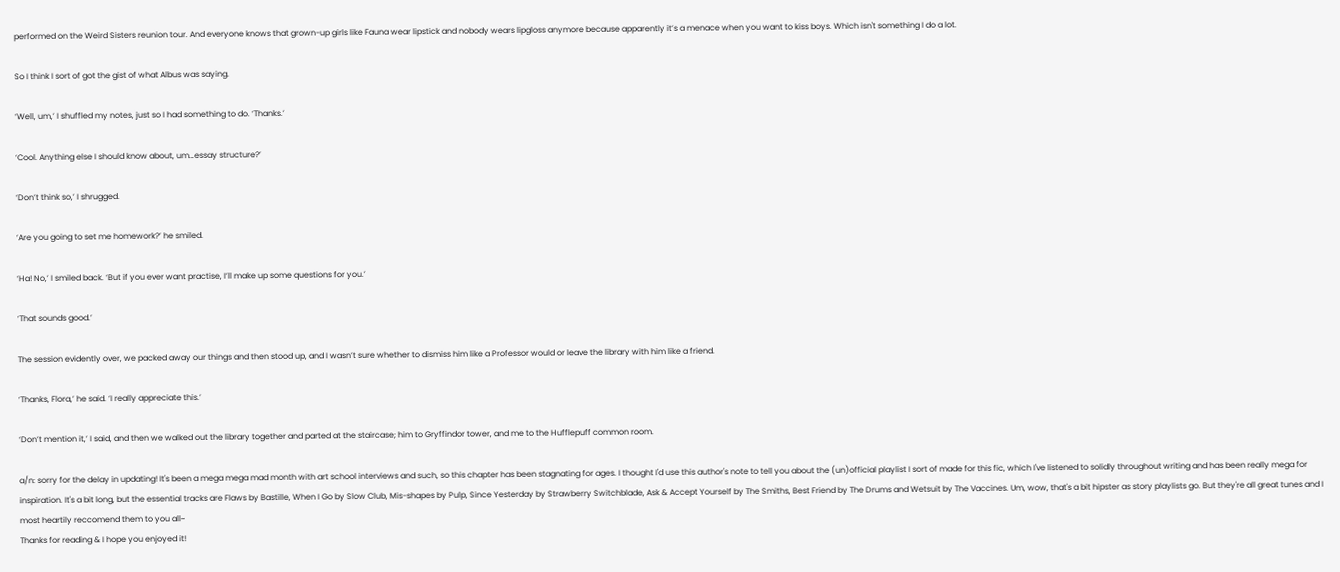performed on the Weird Sisters reunion tour. And everyone knows that grown-up girls like Fauna wear lipstick and nobody wears lipgloss anymore because apparently it’s a menace when you want to kiss boys. Which isn't something I do a lot.

So I think I sort of got the gist of what Albus was saying.

‘Well, um,’ I shuffled my notes, just so I had something to do. ‘Thanks.’

‘Cool. Anything else I should know about, um…essay structure?’

‘Don’t think so,’ I shrugged.

‘Are you going to set me homework?’ he smiled.

‘Ha! No,’ I smiled back. ‘But if you ever want practise, I’ll make up some questions for you.’

‘That sounds good.’

The session evidently over, we packed away our things and then stood up, and I wasn’t sure whether to dismiss him like a Professor would or leave the library with him like a friend.

‘Thanks, Flora,’ he said. ‘I really appreciate this.’

‘Don’t mention it,’ I said, and then we walked out the library together and parted at the staircase; him to Gryffindor tower, and me to the Hufflepuff common room.

a/n: sorry for the delay in updating! It's been a mega mega mad month with art school interviews and such, so this chapter has been stagnating for ages. I thought I'd use this author's note to tell you about the (un)official playlist I sort of made for this fic, which I've listened to solidly throughout writing and has been really mega for inspiration. It's a bit long, but the essential tracks are Flaws by Bastille, When I Go by Slow Club, Mis-shapes by Pulp, Since Yesterday by Strawberry Switchblade, Ask & Accept Yourself by The Smiths, Best Friend by The Drums and Wetsuit by The Vaccines. Um, wow, that's a bit hipster as story playlists go. But they're all great tunes and I most heartily reccomend them to you all~
Thanks for reading & I hope you enjoyed it!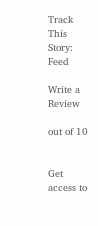Track This Story: Feed

Write a Review

out of 10


Get access to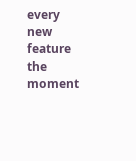every new feature the moment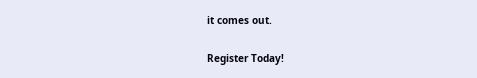it comes out.

Register Today!